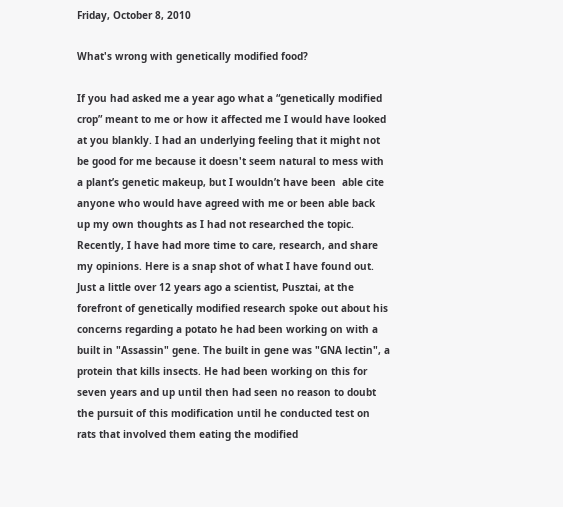Friday, October 8, 2010

What's wrong with genetically modified food?

If you had asked me a year ago what a “genetically modified crop” meant to me or how it affected me I would have looked at you blankly. I had an underlying feeling that it might not be good for me because it doesn't seem natural to mess with a plant’s genetic makeup, but I wouldn’t have been  able cite anyone who would have agreed with me or been able back up my own thoughts as I had not researched the topic. Recently, I have had more time to care, research, and share my opinions. Here is a snap shot of what I have found out.
Just a little over 12 years ago a scientist, Pusztai, at the forefront of genetically modified research spoke out about his concerns regarding a potato he had been working on with a built in "Assassin" gene. The built in gene was "GNA lectin", a protein that kills insects. He had been working on this for seven years and up until then had seen no reason to doubt the pursuit of this modification until he conducted test on rats that involved them eating the modified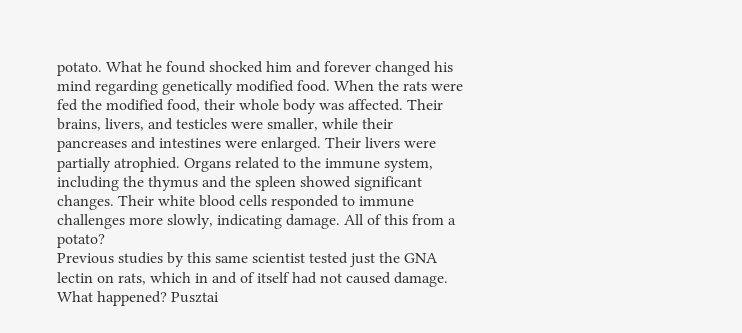potato. What he found shocked him and forever changed his mind regarding genetically modified food. When the rats were fed the modified food, their whole body was affected. Their brains, livers, and testicles were smaller, while their pancreases and intestines were enlarged. Their livers were partially atrophied. Organs related to the immune system, including the thymus and the spleen showed significant changes. Their white blood cells responded to immune challenges more slowly, indicating damage. All of this from a potato?
Previous studies by this same scientist tested just the GNA lectin on rats, which in and of itself had not caused damage. What happened? Pusztai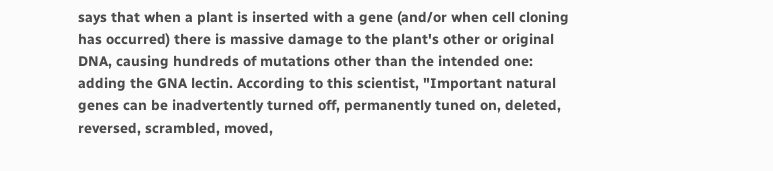says that when a plant is inserted with a gene (and/or when cell cloning has occurred) there is massive damage to the plant's other or original DNA, causing hundreds of mutations other than the intended one: adding the GNA lectin. According to this scientist, "Important natural genes can be inadvertently turned off, permanently tuned on, deleted, reversed, scrambled, moved,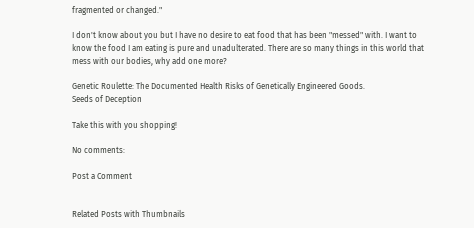fragmented or changed."

I don't know about you but I have no desire to eat food that has been "messed" with. I want to know the food I am eating is pure and unadulterated. There are so many things in this world that mess with our bodies, why add one more?

Genetic Roulette: The Documented Health Risks of Genetically Engineered Goods.
Seeds of Deception

Take this with you shopping!

No comments:

Post a Comment


Related Posts with Thumbnails